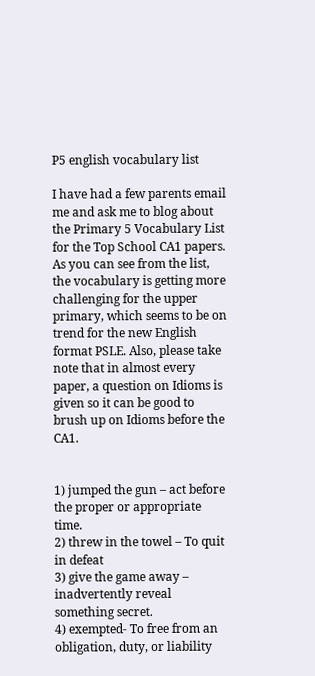P5 english vocabulary list

I have had a few parents email me and ask me to blog about the Primary 5 Vocabulary List for the Top School CA1 papers. As you can see from the list, the vocabulary is getting more challenging for the upper primary, which seems to be on trend for the new English format PSLE. Also, please take note that in almost every paper, a question on Idioms is given so it can be good to brush up on Idioms before the CA1.


1) jumped the gun – act before the proper or appropriate time.
2) threw in the towel – To quit in defeat
3) give the game away – inadvertently reveal something secret.
4) exempted- To free from an obligation, duty, or liability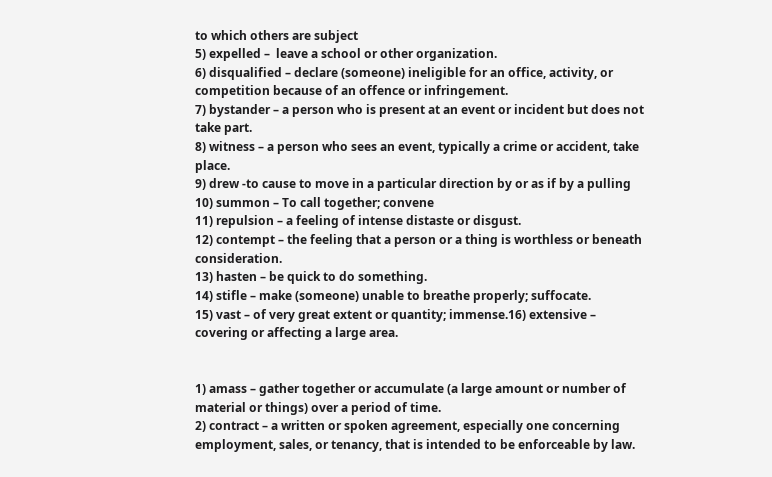to which others are subject
5) expelled –  leave a school or other organization.
6) disqualified – declare (someone) ineligible for an office, activity, or competition because of an offence or infringement.
7) bystander – a person who is present at an event or incident but does not take part.
8) witness – a person who sees an event, typically a crime or accident, take place.
9) drew -to cause to move in a particular direction by or as if by a pulling
10) summon – To call together; convene
11) repulsion – a feeling of intense distaste or disgust.
12) contempt – the feeling that a person or a thing is worthless or beneath consideration.
13) hasten – be quick to do something.
14) stifle – make (someone) unable to breathe properly; suffocate.
15) vast – of very great extent or quantity; immense.16) extensive – covering or affecting a large area.


1) amass – gather together or accumulate (a large amount or number of material or things) over a period of time.
2) contract – a written or spoken agreement, especially one concerning employment, sales, or tenancy, that is intended to be enforceable by law.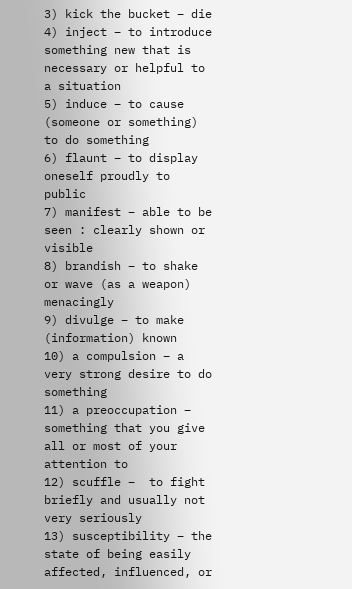3) kick the bucket – die
4) inject – to introduce something new that is necessary or helpful to a situation
5) induce – to cause (someone or something) to do something
6) flaunt – to display oneself proudly to public
7) manifest – able to be seen : clearly shown or visible
8) brandish – to shake or wave (as a weapon) menacingly
9) divulge – to make (information) known
10) a compulsion – a very strong desire to do something
11) a preoccupation –  something that you give all or most of your attention to
12) scuffle –  to fight briefly and usually not very seriously
13) susceptibility – the state of being easily affected, influenced, or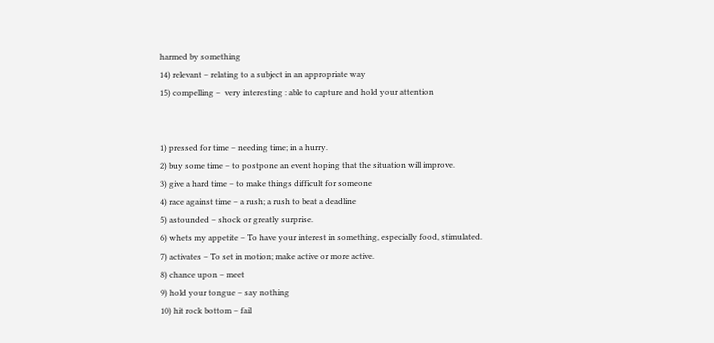harmed by something
14) relevant – relating to a subject in an appropriate way
15) compelling –  very interesting : able to capture and hold your attention


1) pressed for time – needing time; in a hurry.
2) buy some time – to postpone an event hoping that the situation will improve.
3) give a hard time – to make things difficult for someone
4) race against time – a rush; a rush to beat a deadline
5) astounded – shock or greatly surprise.
6) whets my appetite – To have your interest in something, especially food, stimulated.
7) activates – To set in motion; make active or more active.
8) chance upon – meet
9) hold your tongue – say nothing
10) hit rock bottom – fail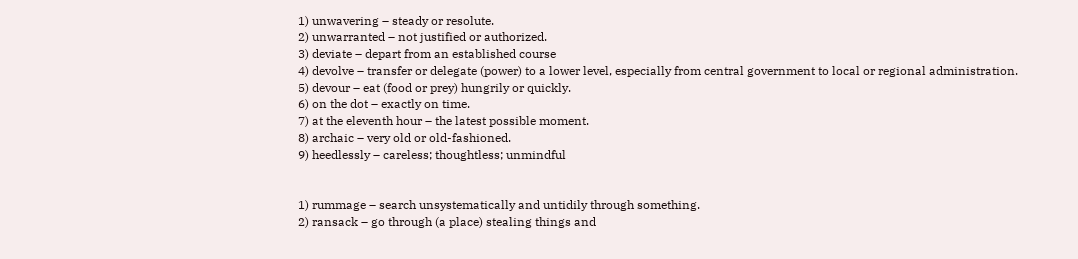1) unwavering – steady or resolute.
2) unwarranted – not justified or authorized.
3) deviate – depart from an established course
4) devolve – transfer or delegate (power) to a lower level, especially from central government to local or regional administration.
5) devour – eat (food or prey) hungrily or quickly.
6) on the dot – exactly on time.
7) at the eleventh hour – the latest possible moment.
8) archaic – very old or old-fashioned.
9) heedlessly – careless; thoughtless; unmindful


1) rummage – search unsystematically and untidily through something.
2) ransack – go through (a place) stealing things and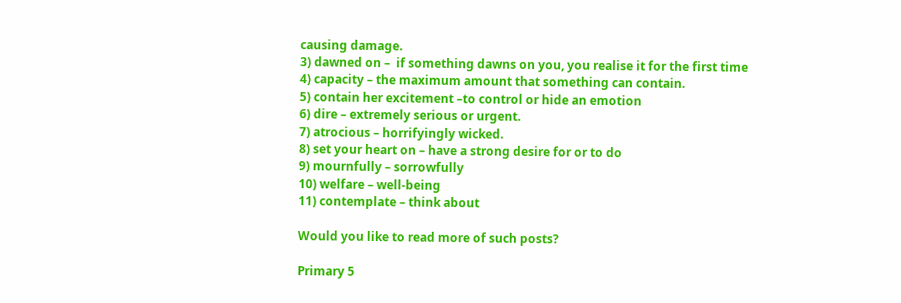causing damage.
3) dawned on –  if something dawns on you, you realise it for the first time
4) capacity – the maximum amount that something can contain.
5) contain her excitement –to control or hide an emotion
6) dire – extremely serious or urgent.
7) atrocious – horrifyingly wicked.
8) set your heart on – have a strong desire for or to do
9) mournfully – sorrowfully
10) welfare – well-being
11) contemplate – think about

Would you like to read more of such posts?

Primary 5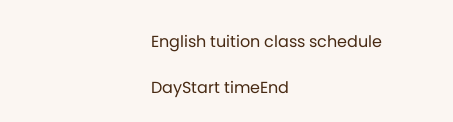English tuition class schedule

DayStart timeEnd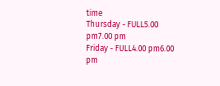time
Thursday - FULL5.00 pm7.00 pm
Friday - FULL4.00 pm6.00 pm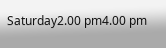Saturday2.00 pm4.00 pm